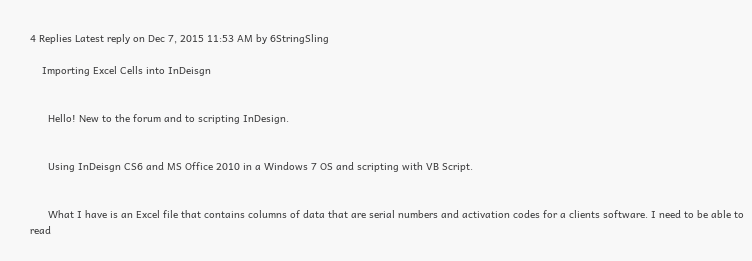4 Replies Latest reply on Dec 7, 2015 11:53 AM by 6StringSling

    Importing Excel Cells into InDeisgn


      Hello! New to the forum and to scripting InDesign.


      Using InDeisgn CS6 and MS Office 2010 in a Windows 7 OS and scripting with VB Script.


      What I have is an Excel file that contains columns of data that are serial numbers and activation codes for a clients software. I need to be able to read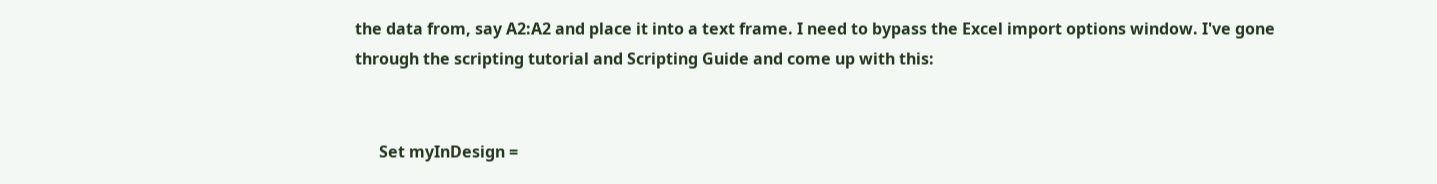the data from, say A2:A2 and place it into a text frame. I need to bypass the Excel import options window. I've gone through the scripting tutorial and Scripting Guide and come up with this:


      Set myInDesign =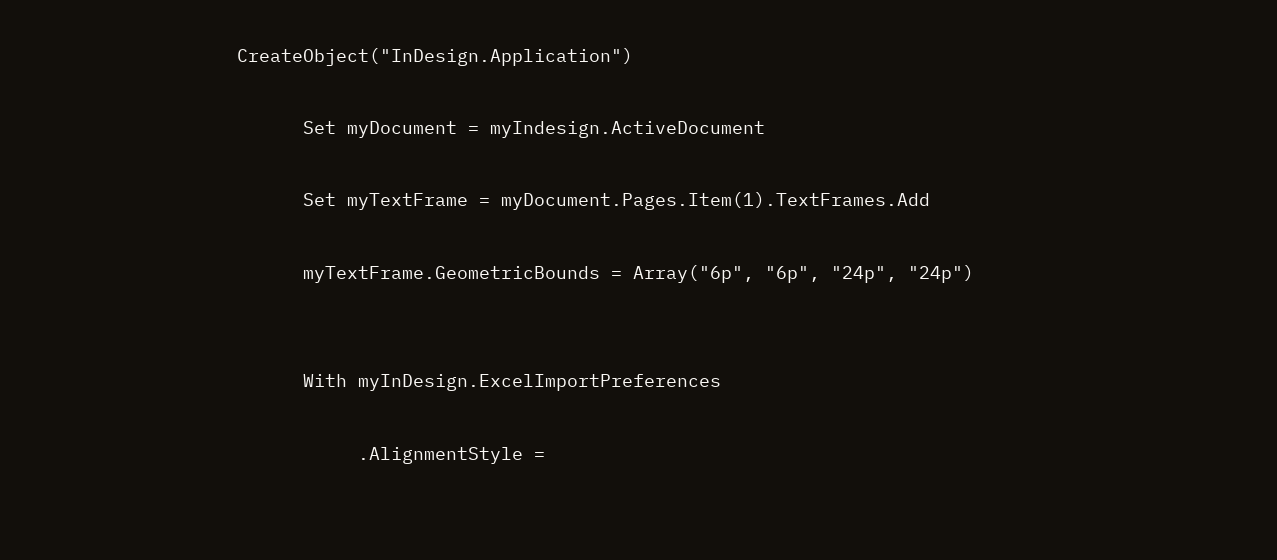CreateObject("InDesign.Application")

      Set myDocument = myIndesign.ActiveDocument

      Set myTextFrame = myDocument.Pages.Item(1).TextFrames.Add

      myTextFrame.GeometricBounds = Array("6p", "6p", "24p", "24p")


      With myInDesign.ExcelImportPreferences

           .AlignmentStyle =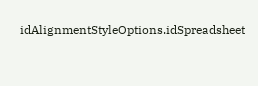idAlignmentStyleOptions.idSpreadsheet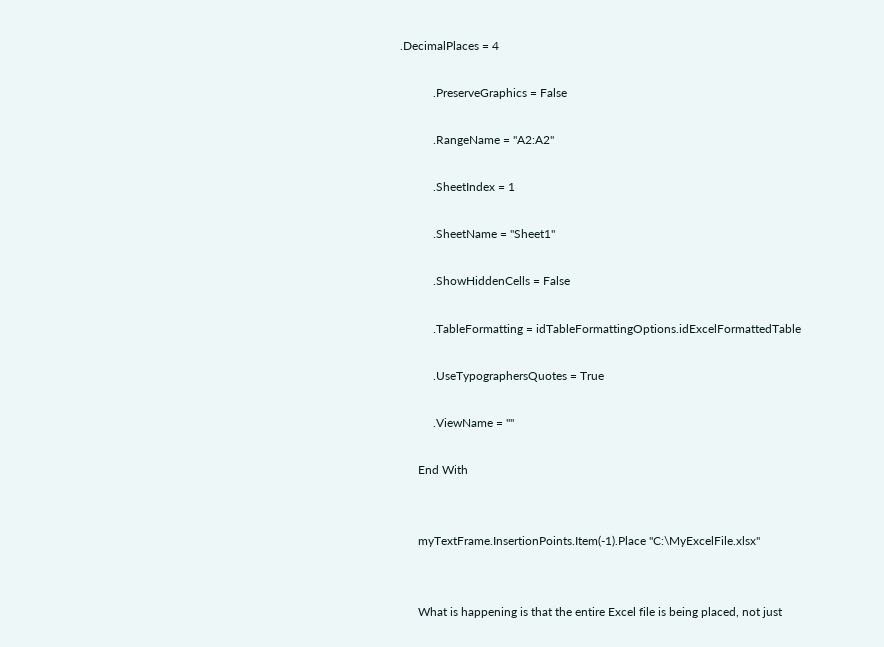.DecimalPlaces = 4

           .PreserveGraphics = False

           .RangeName = "A2:A2"

           .SheetIndex = 1

           .SheetName = "Sheet1"

           .ShowHiddenCells = False

           .TableFormatting = idTableFormattingOptions.idExcelFormattedTable

           .UseTypographersQuotes = True

           .ViewName = ""

      End With


      myTextFrame.InsertionPoints.Item(-1).Place "C:\MyExcelFile.xlsx"


      What is happening is that the entire Excel file is being placed, not just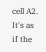cell A2. It's as if the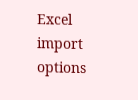Excel import options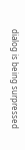dialog is being surpressed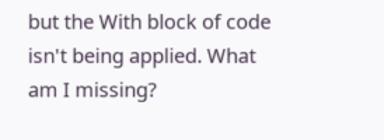but the With block of code isn't being applied. What am I missing?